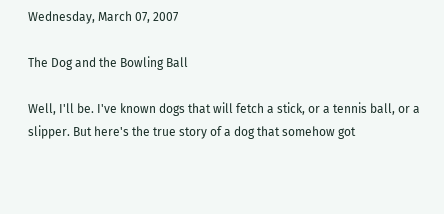Wednesday, March 07, 2007

The Dog and the Bowling Ball

Well, I'll be. I've known dogs that will fetch a stick, or a tennis ball, or a slipper. But here's the true story of a dog that somehow got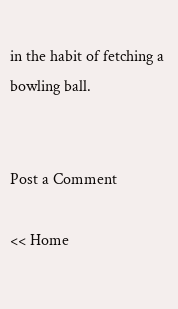in the habit of fetching a bowling ball.


Post a Comment

<< Home